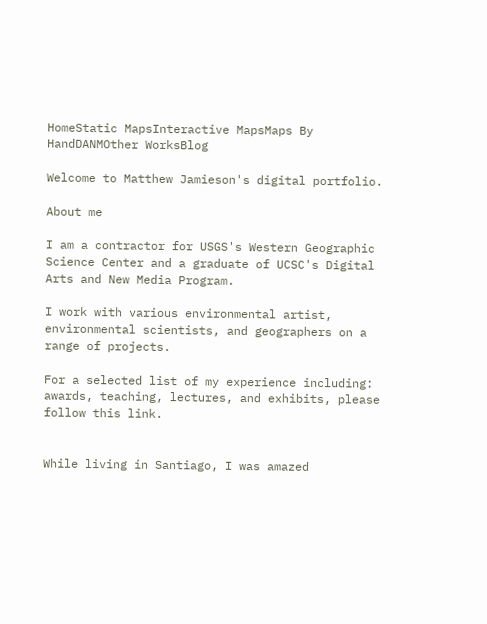HomeStatic MapsInteractive MapsMaps By HandDANMOther WorksBlog

Welcome to Matthew Jamieson's digital portfolio.

About me

I am a contractor for USGS's Western Geographic Science Center and a graduate of UCSC's Digital Arts and New Media Program.

I work with various environmental artist, environmental scientists, and geographers on a range of projects.

For a selected list of my experience including: awards, teaching, lectures, and exhibits, please follow this link.


While living in Santiago, I was amazed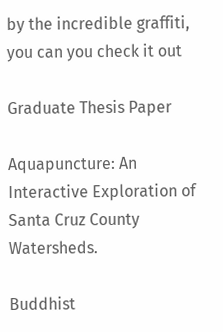by the incredible graffiti, you can you check it out

Graduate Thesis Paper

Aquapuncture: An Interactive Exploration of Santa Cruz County Watersheds.

Buddhist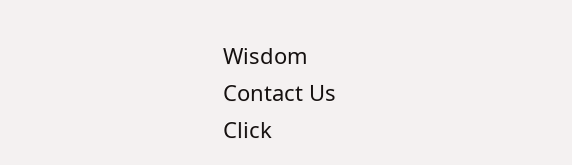Wisdom
Contact Us
Click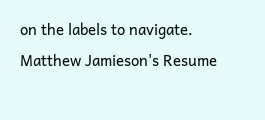on the labels to navigate.
Matthew Jamieson's Resume